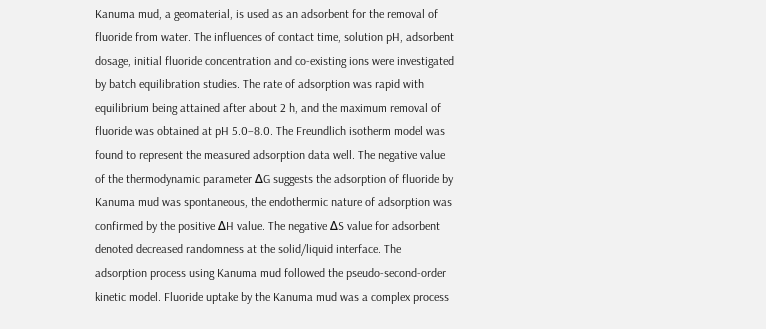Kanuma mud, a geomaterial, is used as an adsorbent for the removal of fluoride from water. The influences of contact time, solution pH, adsorbent dosage, initial fluoride concentration and co-existing ions were investigated by batch equilibration studies. The rate of adsorption was rapid with equilibrium being attained after about 2 h, and the maximum removal of fluoride was obtained at pH 5.0–8.0. The Freundlich isotherm model was found to represent the measured adsorption data well. The negative value of the thermodynamic parameter ΔG suggests the adsorption of fluoride by Kanuma mud was spontaneous, the endothermic nature of adsorption was confirmed by the positive ΔH value. The negative ΔS value for adsorbent denoted decreased randomness at the solid/liquid interface. The adsorption process using Kanuma mud followed the pseudo-second-order kinetic model. Fluoride uptake by the Kanuma mud was a complex process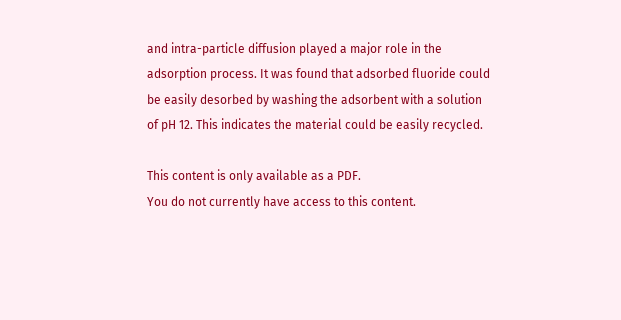and intra-particle diffusion played a major role in the adsorption process. It was found that adsorbed fluoride could be easily desorbed by washing the adsorbent with a solution of pH 12. This indicates the material could be easily recycled.

This content is only available as a PDF.
You do not currently have access to this content.